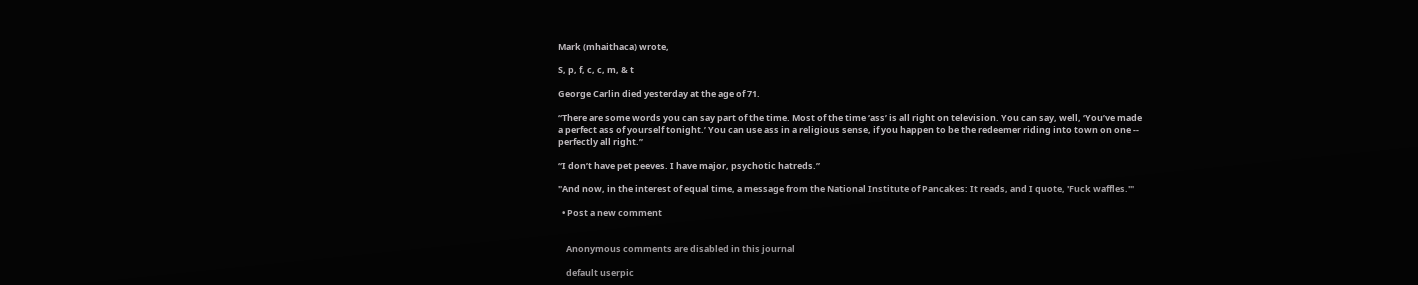Mark (mhaithaca) wrote,

S, p, f, c, c, m, & t

George Carlin died yesterday at the age of 71.

“There are some words you can say part of the time. Most of the time ‘ass’ is all right on television. You can say, well, ‘You’ve made a perfect ass of yourself tonight.’ You can use ass in a religious sense, if you happen to be the redeemer riding into town on one -- perfectly all right.”

“I don’t have pet peeves. I have major, psychotic hatreds.”

"And now, in the interest of equal time, a message from the National Institute of Pancakes: It reads, and I quote, 'Fuck waffles.'"

  • Post a new comment


    Anonymous comments are disabled in this journal

    default userpic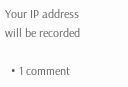Your IP address will be recorded

  • 1 comment